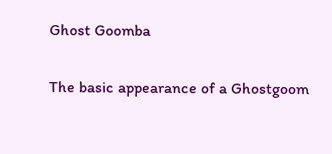Ghost Goomba

The basic appearance of a Ghostgoom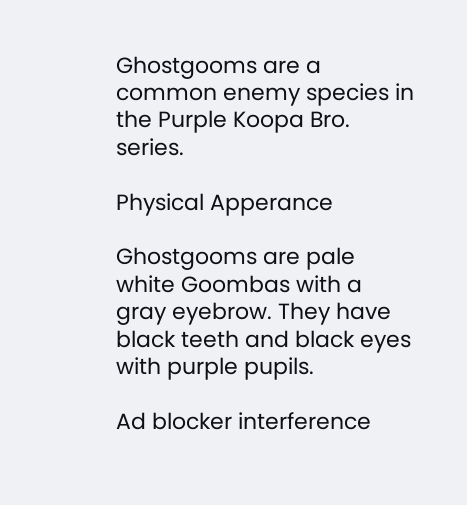Ghostgooms are a common enemy species in the Purple Koopa Bro. series.

Physical Apperance

Ghostgooms are pale white Goombas with a gray eyebrow. They have black teeth and black eyes with purple pupils.

Ad blocker interference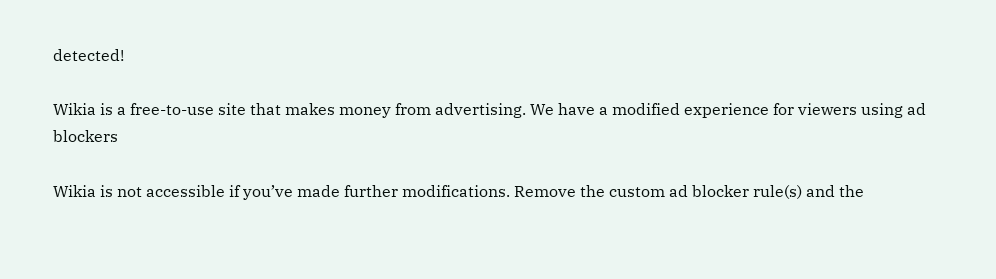detected!

Wikia is a free-to-use site that makes money from advertising. We have a modified experience for viewers using ad blockers

Wikia is not accessible if you’ve made further modifications. Remove the custom ad blocker rule(s) and the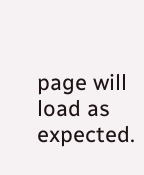page will load as expected.